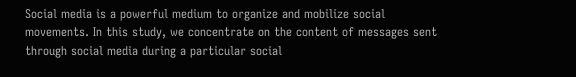Social media is a powerful medium to organize and mobilize social movements. In this study, we concentrate on the content of messages sent through social media during a particular social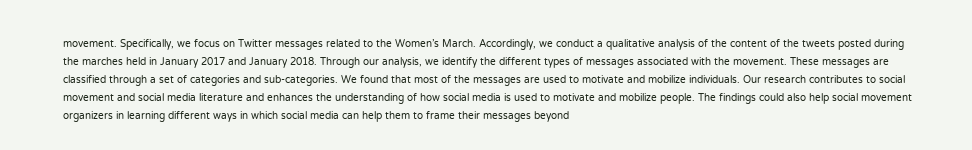movement. Specifically, we focus on Twitter messages related to the Women’s March. Accordingly, we conduct a qualitative analysis of the content of the tweets posted during the marches held in January 2017 and January 2018. Through our analysis, we identify the different types of messages associated with the movement. These messages are classified through a set of categories and sub-categories. We found that most of the messages are used to motivate and mobilize individuals. Our research contributes to social movement and social media literature and enhances the understanding of how social media is used to motivate and mobilize people. The findings could also help social movement organizers in learning different ways in which social media can help them to frame their messages beyond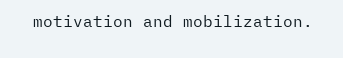motivation and mobilization.